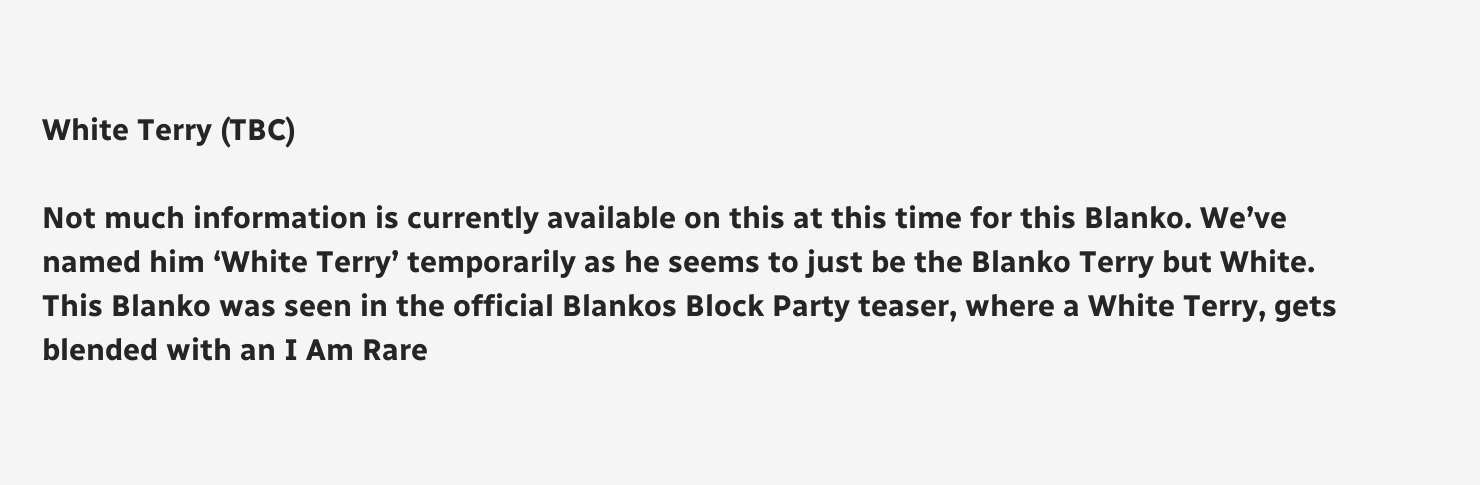White Terry (TBC)

Not much information is currently available on this at this time for this Blanko. We’ve named him ‘White Terry’ temporarily as he seems to just be the Blanko Terry but White. This Blanko was seen in the official Blankos Block Party teaser, where a White Terry, gets blended with an I Am Rare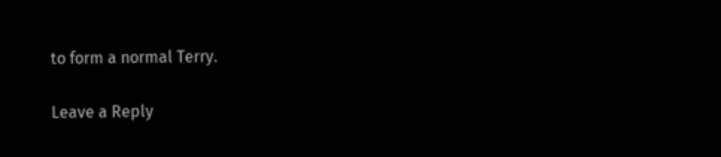to form a normal Terry.

Leave a Reply